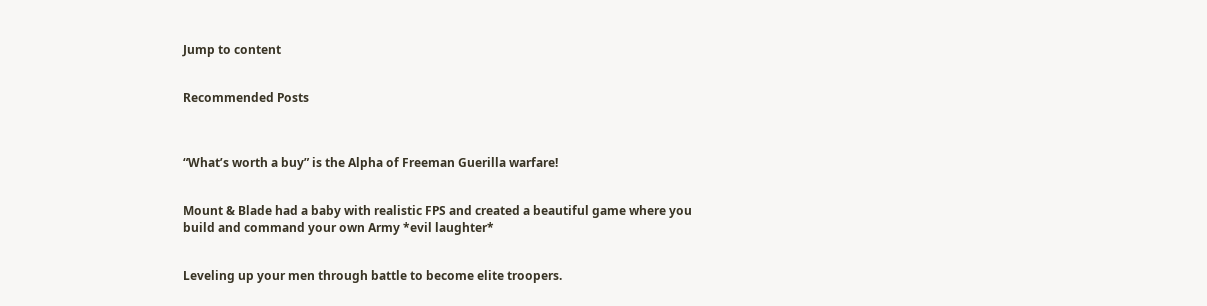Jump to content


Recommended Posts



“What’s worth a buy” is the Alpha of Freeman Guerilla warfare!


Mount & Blade had a baby with realistic FPS and created a beautiful game where you build and command your own Army *evil laughter*


Leveling up your men through battle to become elite troopers.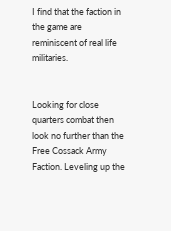I find that the faction in the game are reminiscent of real life militaries.


Looking for close quarters combat then look no further than the Free Cossack Army Faction. Leveling up the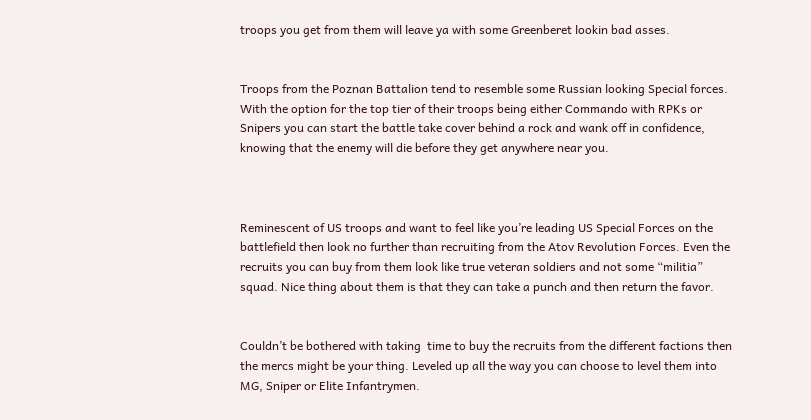troops you get from them will leave ya with some Greenberet lookin bad asses.


Troops from the Poznan Battalion tend to resemble some Russian looking Special forces. With the option for the top tier of their troops being either Commando with RPKs or Snipers you can start the battle take cover behind a rock and wank off in confidence, knowing that the enemy will die before they get anywhere near you.



Reminescent of US troops and want to feel like you’re leading US Special Forces on the battlefield then look no further than recruiting from the Atov Revolution Forces. Even the recruits you can buy from them look like true veteran soldiers and not some “militia” squad. Nice thing about them is that they can take a punch and then return the favor.


Couldn’t be bothered with taking  time to buy the recruits from the different factions then the mercs might be your thing. Leveled up all the way you can choose to level them into MG, Sniper or Elite Infantrymen.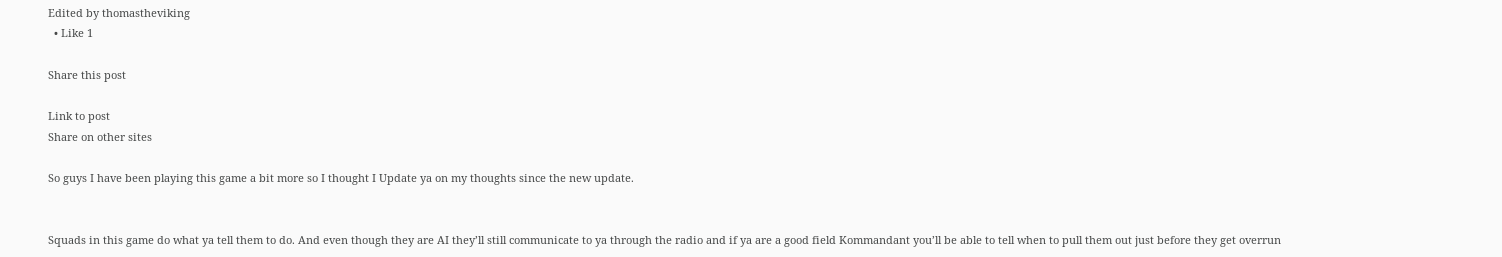Edited by thomastheviking
  • Like 1

Share this post

Link to post
Share on other sites

So guys I have been playing this game a bit more so I thought I Update ya on my thoughts since the new update.


Squads in this game do what ya tell them to do. And even though they are AI they’ll still communicate to ya through the radio and if ya are a good field Kommandant you’ll be able to tell when to pull them out just before they get overrun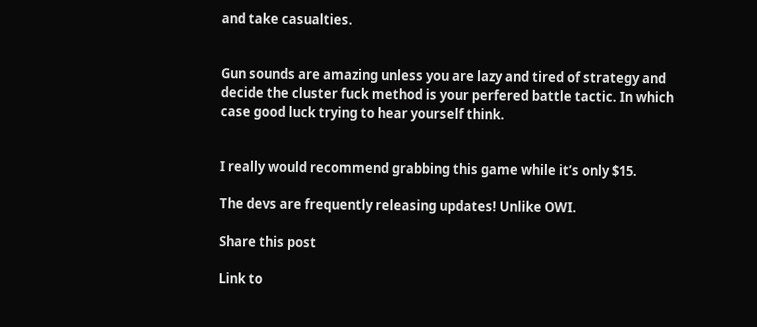and take casualties.


Gun sounds are amazing unless you are lazy and tired of strategy and decide the cluster fuck method is your perfered battle tactic. In which case good luck trying to hear yourself think.


I really would recommend grabbing this game while it’s only $15.

The devs are frequently releasing updates! Unlike OWI.

Share this post

Link to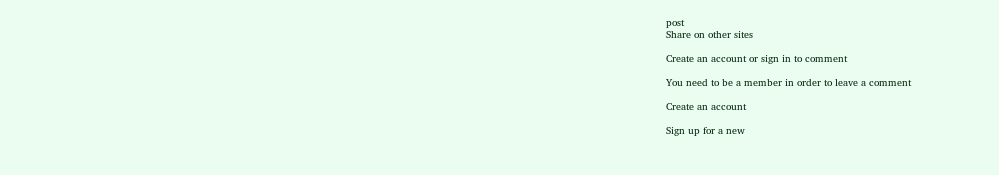post
Share on other sites

Create an account or sign in to comment

You need to be a member in order to leave a comment

Create an account

Sign up for a new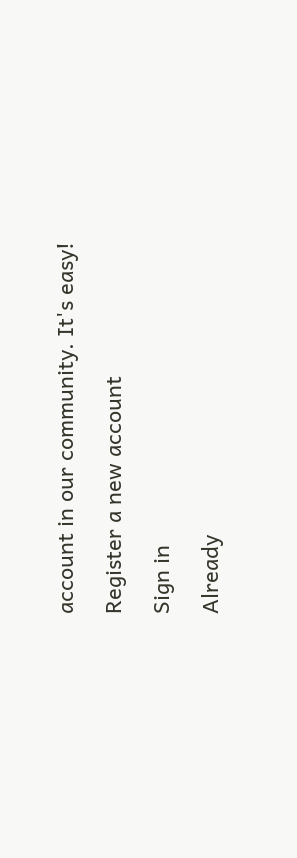account in our community. It's easy!

Register a new account

Sign in

Already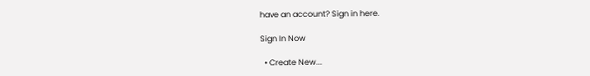have an account? Sign in here.

Sign In Now

  • Create New...